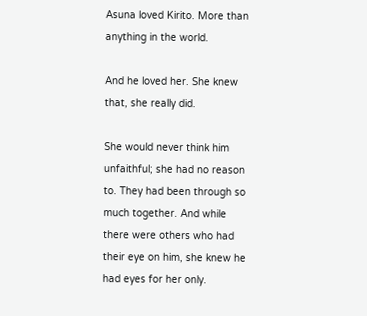Asuna loved Kirito. More than anything in the world.

And he loved her. She knew that, she really did.

She would never think him unfaithful; she had no reason to. They had been through so much together. And while there were others who had their eye on him, she knew he had eyes for her only.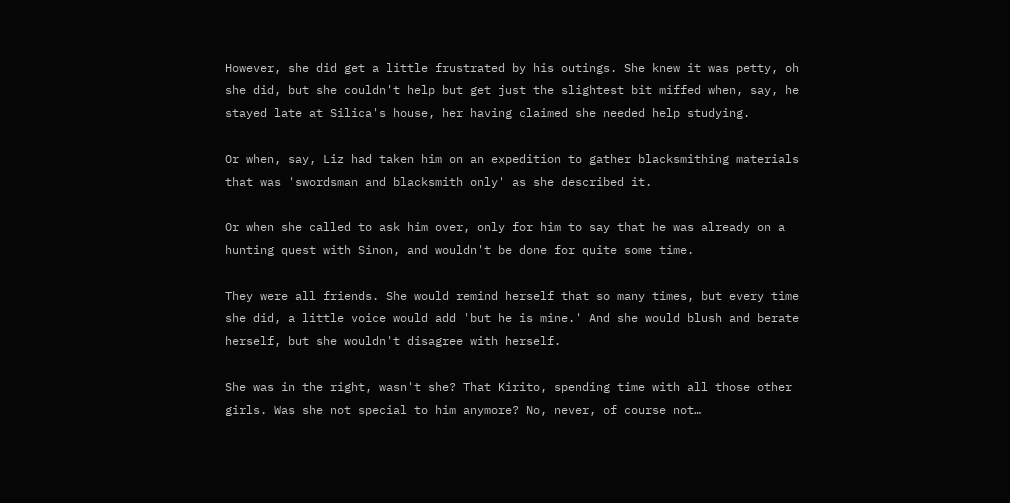However, she did get a little frustrated by his outings. She knew it was petty, oh she did, but she couldn't help but get just the slightest bit miffed when, say, he stayed late at Silica's house, her having claimed she needed help studying.

Or when, say, Liz had taken him on an expedition to gather blacksmithing materials that was 'swordsman and blacksmith only' as she described it.

Or when she called to ask him over, only for him to say that he was already on a hunting quest with Sinon, and wouldn't be done for quite some time.

They were all friends. She would remind herself that so many times, but every time she did, a little voice would add 'but he is mine.' And she would blush and berate herself, but she wouldn't disagree with herself.

She was in the right, wasn't she? That Kirito, spending time with all those other girls. Was she not special to him anymore? No, never, of course not…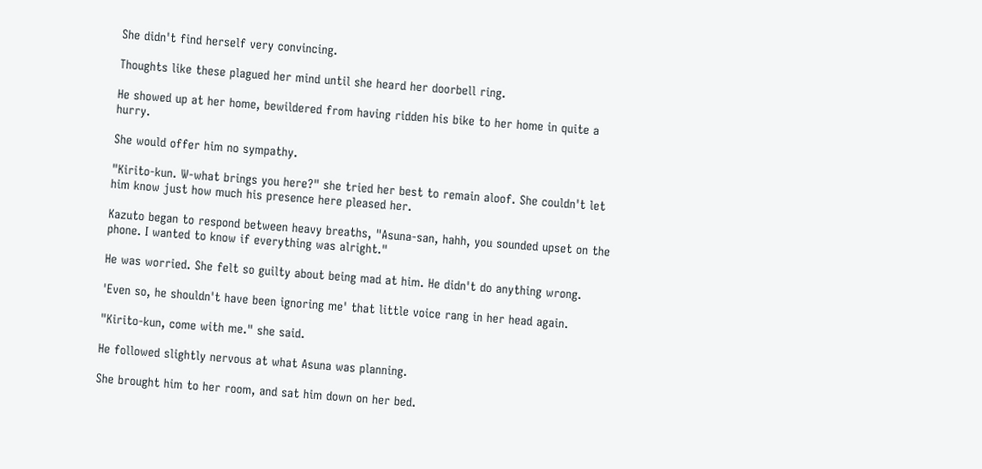She didn't find herself very convincing.

Thoughts like these plagued her mind until she heard her doorbell ring.

He showed up at her home, bewildered from having ridden his bike to her home in quite a hurry.

She would offer him no sympathy.

"Kirito-kun. W-what brings you here?" she tried her best to remain aloof. She couldn't let him know just how much his presence here pleased her.

Kazuto began to respond between heavy breaths, "Asuna-san, hahh, you sounded upset on the phone. I wanted to know if everything was alright."

He was worried. She felt so guilty about being mad at him. He didn't do anything wrong.

'Even so, he shouldn't have been ignoring me' that little voice rang in her head again.

"Kirito-kun, come with me." she said.

He followed slightly nervous at what Asuna was planning.

She brought him to her room, and sat him down on her bed.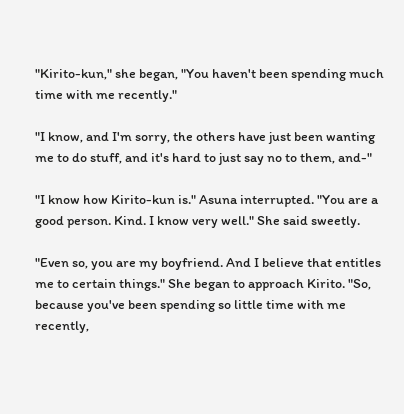"Kirito-kun," she began, "You haven't been spending much time with me recently."

"I know, and I'm sorry, the others have just been wanting me to do stuff, and it's hard to just say no to them, and-"

"I know how Kirito-kun is." Asuna interrupted. "You are a good person. Kind. I know very well." She said sweetly.

"Even so, you are my boyfriend. And I believe that entitles me to certain things." She began to approach Kirito. "So, because you've been spending so little time with me recently,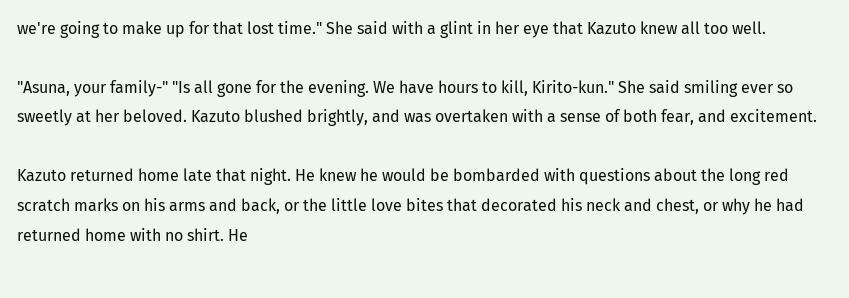we're going to make up for that lost time." She said with a glint in her eye that Kazuto knew all too well.

"Asuna, your family-" "Is all gone for the evening. We have hours to kill, Kirito-kun." She said smiling ever so sweetly at her beloved. Kazuto blushed brightly, and was overtaken with a sense of both fear, and excitement.

Kazuto returned home late that night. He knew he would be bombarded with questions about the long red scratch marks on his arms and back, or the little love bites that decorated his neck and chest, or why he had returned home with no shirt. He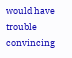would have trouble convincing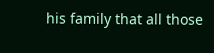his family that all those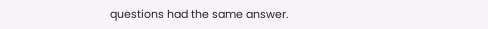questions had the same answer.